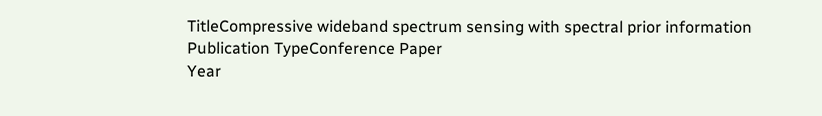TitleCompressive wideband spectrum sensing with spectral prior information
Publication TypeConference Paper
Year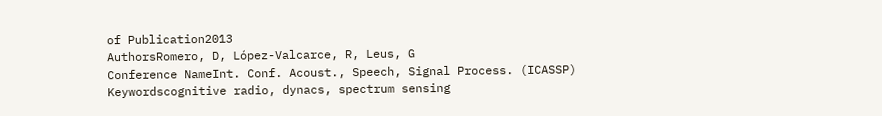of Publication2013
AuthorsRomero, D, López-Valcarce, R, Leus, G
Conference NameInt. Conf. Acoust., Speech, Signal Process. (ICASSP)
Keywordscognitive radio, dynacs, spectrum sensing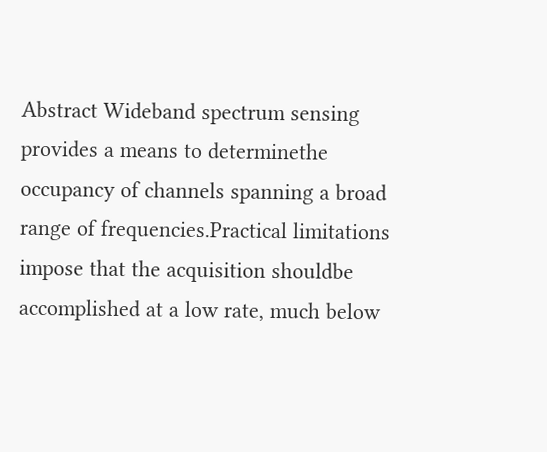Abstract Wideband spectrum sensing provides a means to determinethe occupancy of channels spanning a broad range of frequencies.Practical limitations impose that the acquisition shouldbe accomplished at a low rate, much below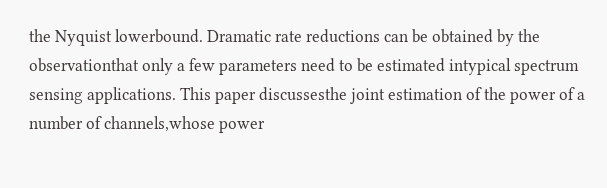the Nyquist lowerbound. Dramatic rate reductions can be obtained by the observationthat only a few parameters need to be estimated intypical spectrum sensing applications. This paper discussesthe joint estimation of the power of a number of channels,whose power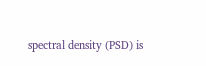spectral density (PSD) is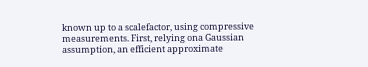known up to a scalefactor, using compressive measurements. First, relying ona Gaussian assumption, an efficient approximate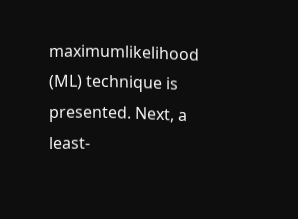maximumlikelihood (ML) technique is presented. Next, a least-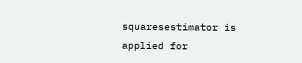squaresestimator is applied for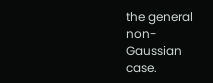the general non-Gaussian case.